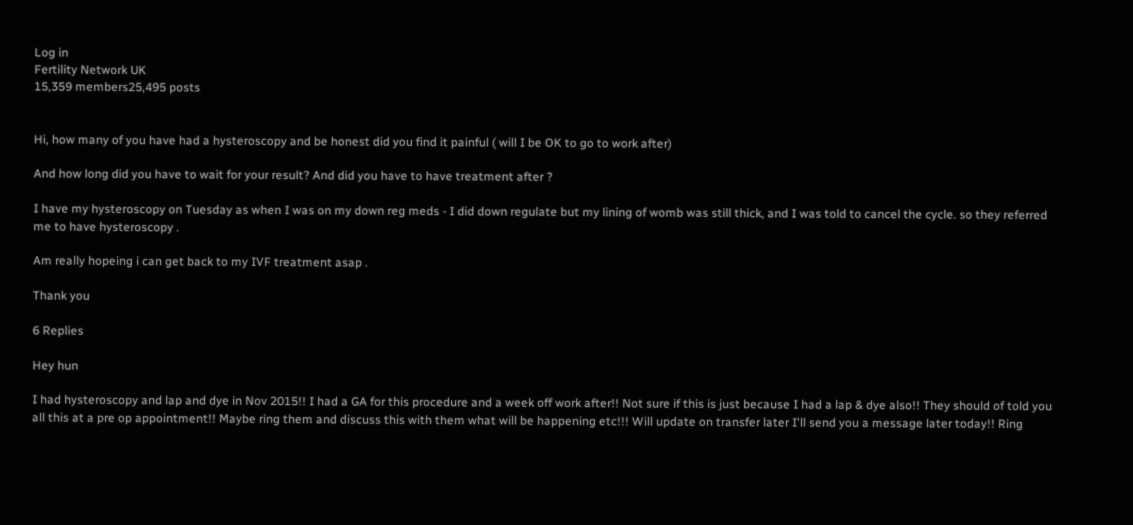Log in
Fertility Network UK
15,359 members25,495 posts


Hi, how many of you have had a hysteroscopy and be honest did you find it painful ( will I be OK to go to work after)

And how long did you have to wait for your result? And did you have to have treatment after ?

I have my hysteroscopy on Tuesday as when I was on my down reg meds - I did down regulate but my lining of womb was still thick, and I was told to cancel the cycle. so they referred me to have hysteroscopy .

Am really hopeing i can get back to my IVF treatment asap .

Thank you

6 Replies

Hey hun

I had hysteroscopy and lap and dye in Nov 2015!! I had a GA for this procedure and a week off work after!! Not sure if this is just because I had a lap & dye also!! They should of told you all this at a pre op appointment!! Maybe ring them and discuss this with them what will be happening etc!!! Will update on transfer later I'll send you a message later today!! Ring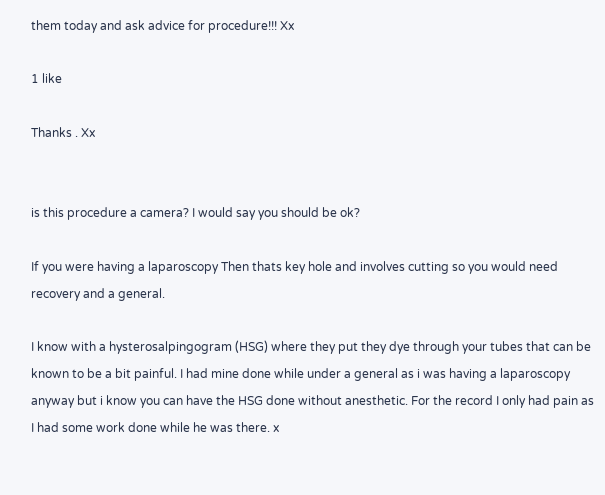them today and ask advice for procedure!!! Xx

1 like

Thanks . Xx


is this procedure a camera? I would say you should be ok?

If you were having a laparoscopy Then thats key hole and involves cutting so you would need recovery and a general.

I know with a hysterosalpingogram (HSG) where they put they dye through your tubes that can be known to be a bit painful. I had mine done while under a general as i was having a laparoscopy anyway but i know you can have the HSG done without anesthetic. For the record I only had pain as I had some work done while he was there. x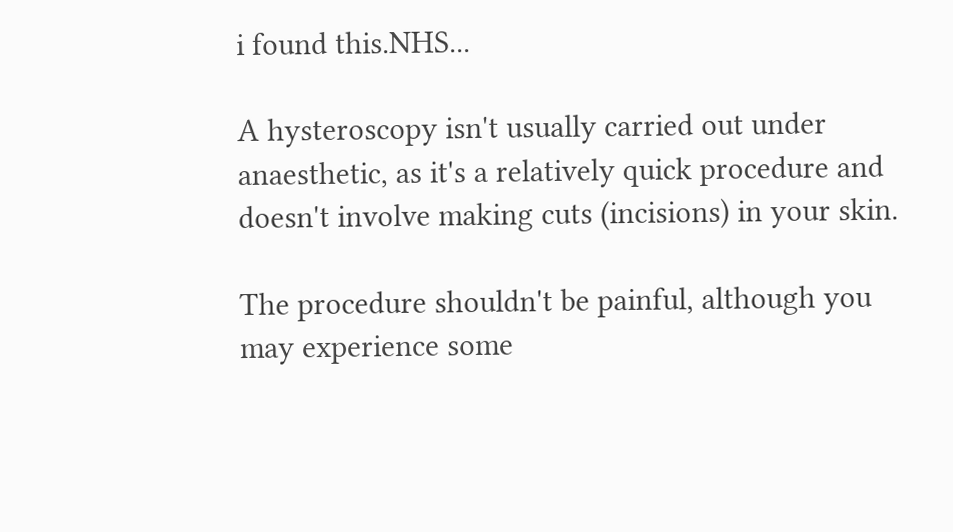i found this.NHS...

A hysteroscopy isn't usually carried out under anaesthetic, as it's a relatively quick procedure and doesn't involve making cuts (incisions) in your skin.

The procedure shouldn't be painful, although you may experience some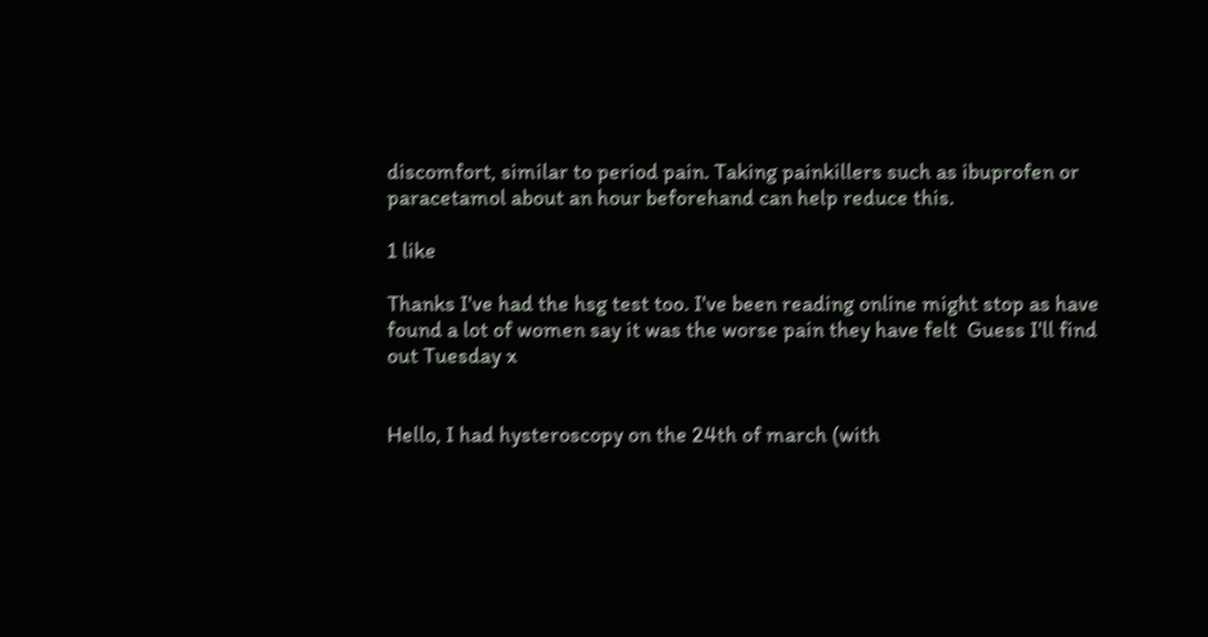discomfort, similar to period pain. Taking painkillers such as ibuprofen or paracetamol about an hour beforehand can help reduce this.

1 like

Thanks I've had the hsg test too. I've been reading online might stop as have found a lot of women say it was the worse pain they have felt  Guess I'll find out Tuesday x


Hello, I had hysteroscopy on the 24th of march (with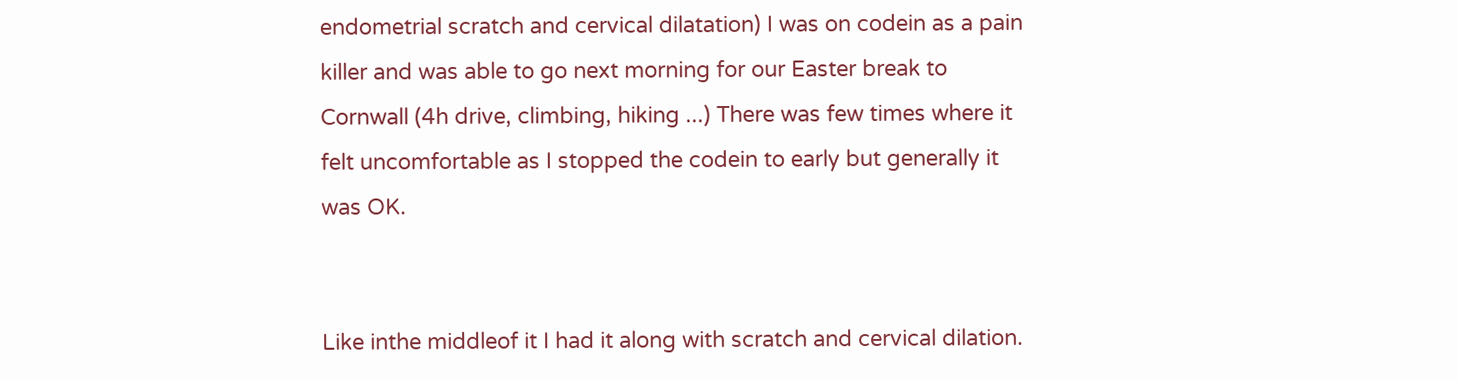endometrial scratch and cervical dilatation) I was on codein as a pain killer and was able to go next morning for our Easter break to Cornwall (4h drive, climbing, hiking ...) There was few times where it felt uncomfortable as I stopped the codein to early but generally it was OK.


Like inthe middleof it I had it along with scratch and cervical dilation.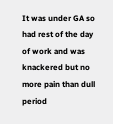It was under GA so had rest of the day of work and was knackered but no more pain than dull period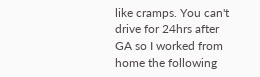like cramps. You can't drive for 24hrs after GA so I worked from home the following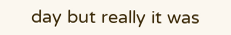day but really it was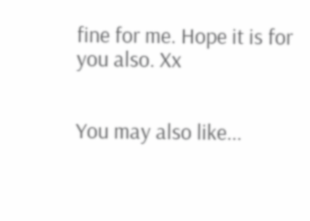fine for me. Hope it is for you also. Xx


You may also like...